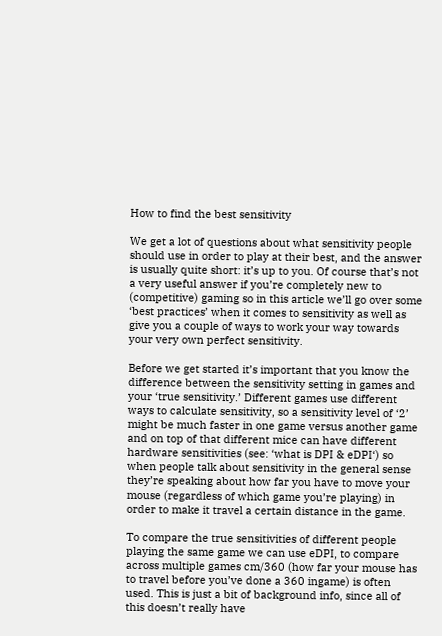How to find the best sensitivity

We get a lot of questions about what sensitivity people should use in order to play at their best, and the answer is usually quite short: it’s up to you. Of course that’s not a very useful answer if you’re completely new to (competitive) gaming so in this article we’ll go over some ‘best practices’ when it comes to sensitivity as well as give you a couple of ways to work your way towards your very own perfect sensitivity.

Before we get started it’s important that you know the difference between the sensitivity setting in games and your ‘true sensitivity.’ Different games use different ways to calculate sensitivity, so a sensitivity level of ‘2’ might be much faster in one game versus another game and on top of that different mice can have different hardware sensitivities (see: ‘what is DPI & eDPI‘) so when people talk about sensitivity in the general sense they’re speaking about how far you have to move your mouse (regardless of which game you’re playing) in order to make it travel a certain distance in the game.

To compare the true sensitivities of different people playing the same game we can use eDPI, to compare across multiple games cm/360 (how far your mouse has to travel before you’ve done a 360 ingame) is often used. This is just a bit of background info, since all of this doesn’t really have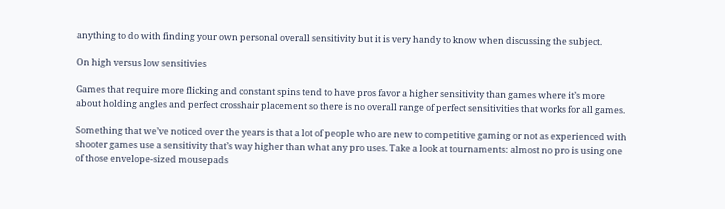anything to do with finding your own personal overall sensitivity but it is very handy to know when discussing the subject.

On high versus low sensitivies

Games that require more flicking and constant spins tend to have pros favor a higher sensitivity than games where it’s more about holding angles and perfect crosshair placement so there is no overall range of perfect sensitivities that works for all games.

Something that we’ve noticed over the years is that a lot of people who are new to competitive gaming or not as experienced with shooter games use a sensitivity that’s way higher than what any pro uses. Take a look at tournaments: almost no pro is using one of those envelope-sized mousepads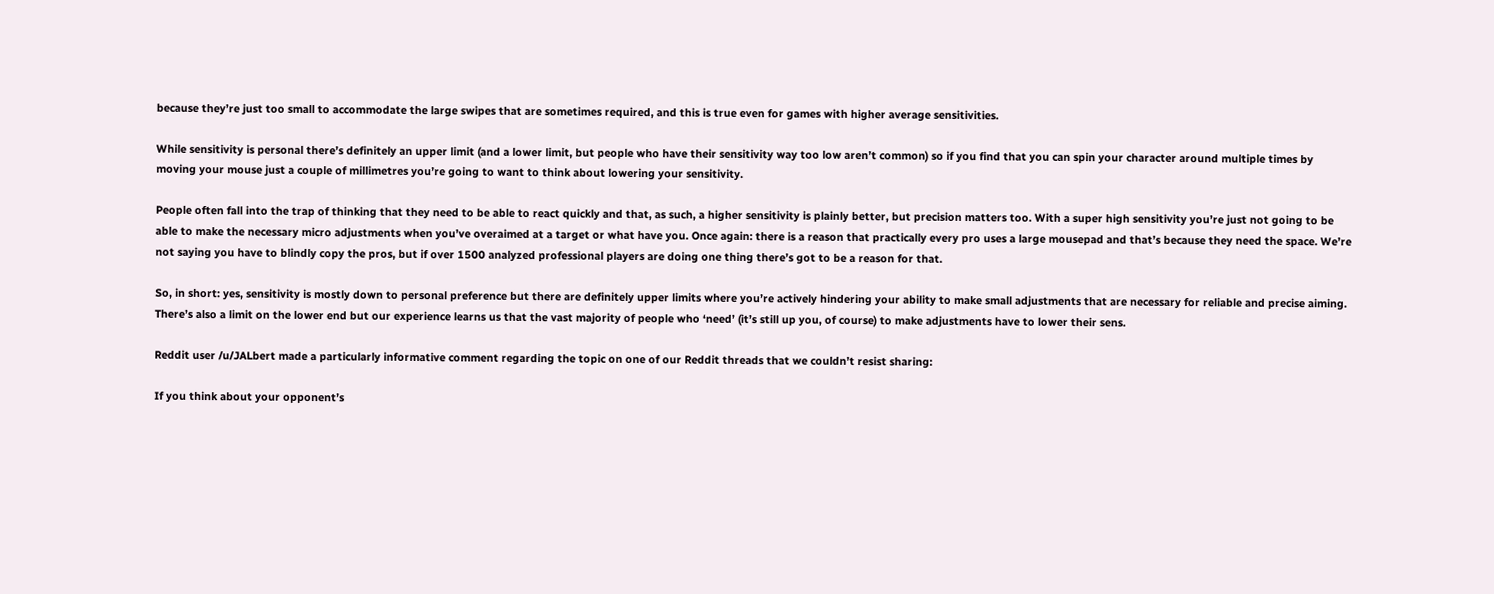because they’re just too small to accommodate the large swipes that are sometimes required, and this is true even for games with higher average sensitivities.

While sensitivity is personal there’s definitely an upper limit (and a lower limit, but people who have their sensitivity way too low aren’t common) so if you find that you can spin your character around multiple times by moving your mouse just a couple of millimetres you’re going to want to think about lowering your sensitivity.

People often fall into the trap of thinking that they need to be able to react quickly and that, as such, a higher sensitivity is plainly better, but precision matters too. With a super high sensitivity you’re just not going to be able to make the necessary micro adjustments when you’ve overaimed at a target or what have you. Once again: there is a reason that practically every pro uses a large mousepad and that’s because they need the space. We’re not saying you have to blindly copy the pros, but if over 1500 analyzed professional players are doing one thing there’s got to be a reason for that.

So, in short: yes, sensitivity is mostly down to personal preference but there are definitely upper limits where you’re actively hindering your ability to make small adjustments that are necessary for reliable and precise aiming. There’s also a limit on the lower end but our experience learns us that the vast majority of people who ‘need’ (it’s still up you, of course) to make adjustments have to lower their sens.

Reddit user /u/JALbert made a particularly informative comment regarding the topic on one of our Reddit threads that we couldn’t resist sharing:

If you think about your opponent’s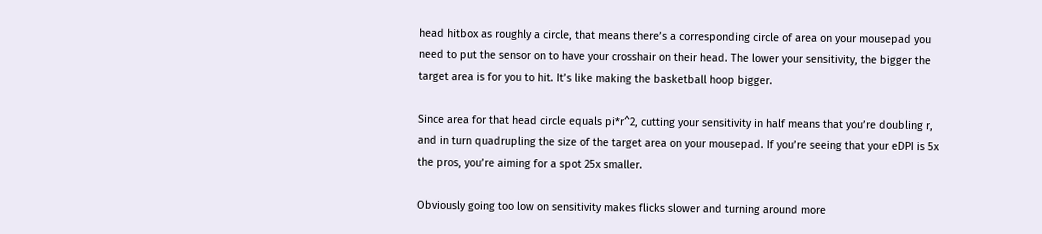head hitbox as roughly a circle, that means there’s a corresponding circle of area on your mousepad you need to put the sensor on to have your crosshair on their head. The lower your sensitivity, the bigger the target area is for you to hit. It’s like making the basketball hoop bigger.

Since area for that head circle equals pi*r^2, cutting your sensitivity in half means that you’re doubling r, and in turn quadrupling the size of the target area on your mousepad. If you’re seeing that your eDPI is 5x the pros, you’re aiming for a spot 25x smaller.

Obviously going too low on sensitivity makes flicks slower and turning around more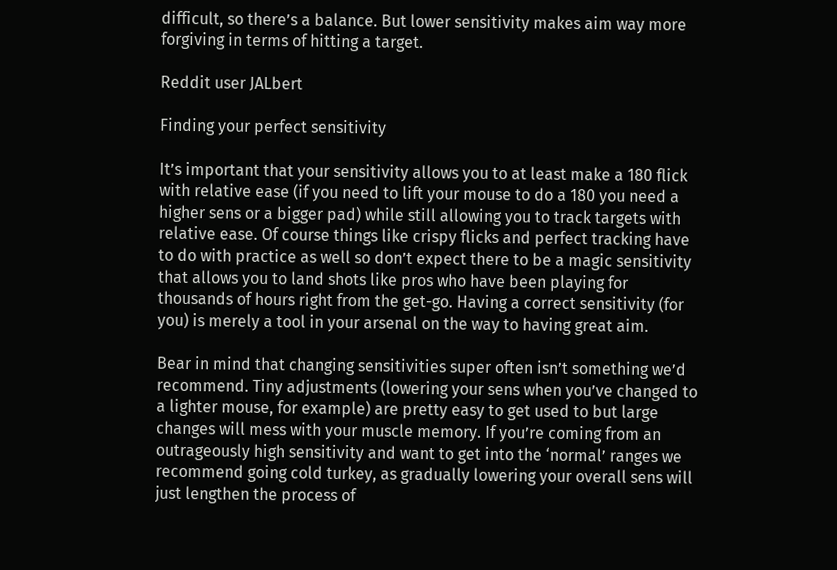difficult, so there’s a balance. But lower sensitivity makes aim way more forgiving in terms of hitting a target.

Reddit user JALbert

Finding your perfect sensitivity

It’s important that your sensitivity allows you to at least make a 180 flick with relative ease (if you need to lift your mouse to do a 180 you need a higher sens or a bigger pad) while still allowing you to track targets with relative ease. Of course things like crispy flicks and perfect tracking have to do with practice as well so don’t expect there to be a magic sensitivity that allows you to land shots like pros who have been playing for thousands of hours right from the get-go. Having a correct sensitivity (for you) is merely a tool in your arsenal on the way to having great aim.

Bear in mind that changing sensitivities super often isn’t something we’d recommend. Tiny adjustments (lowering your sens when you’ve changed to a lighter mouse, for example) are pretty easy to get used to but large changes will mess with your muscle memory. If you’re coming from an outrageously high sensitivity and want to get into the ‘normal’ ranges we recommend going cold turkey, as gradually lowering your overall sens will just lengthen the process of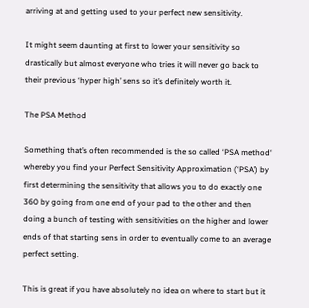arriving at and getting used to your perfect new sensitivity.

It might seem daunting at first to lower your sensitivity so drastically but almost everyone who tries it will never go back to their previous ‘hyper high’ sens so it’s definitely worth it.

The PSA Method

Something that’s often recommended is the so called ‘PSA method‘ whereby you find your Perfect Sensitivity Approximation (‘PSA’) by first determining the sensitivity that allows you to do exactly one 360 by going from one end of your pad to the other and then doing a bunch of testing with sensitivities on the higher and lower ends of that starting sens in order to eventually come to an average perfect setting.

This is great if you have absolutely no idea on where to start but it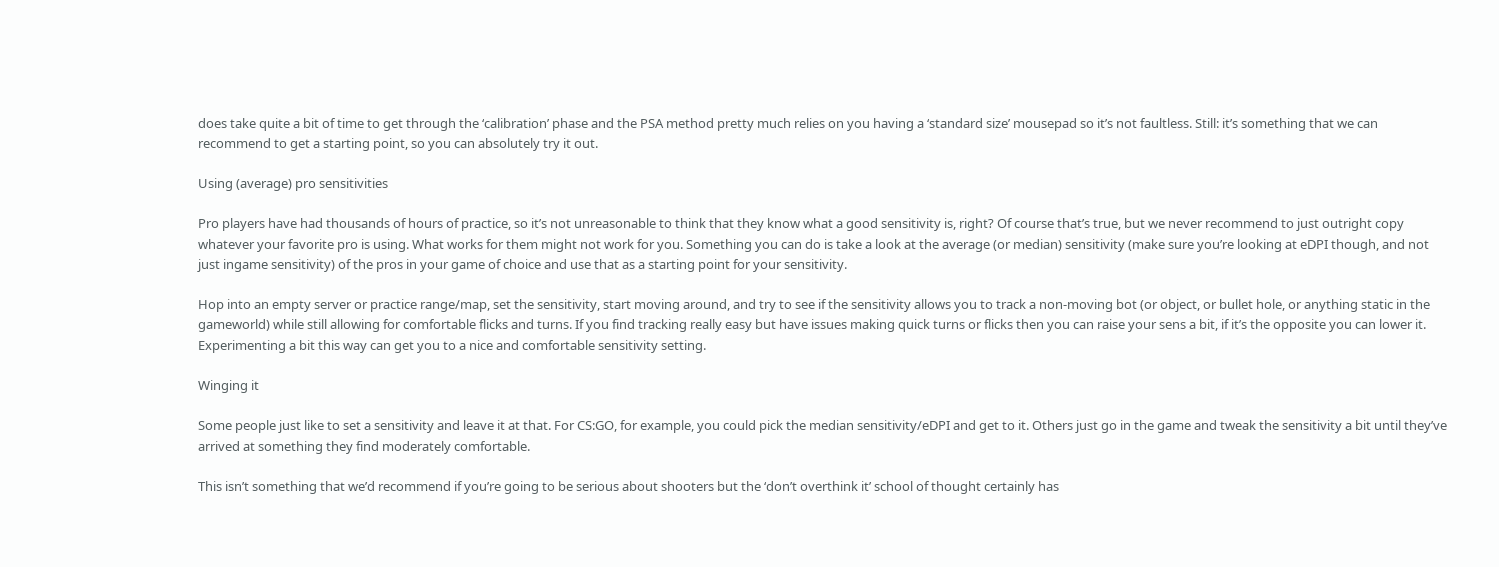does take quite a bit of time to get through the ‘calibration’ phase and the PSA method pretty much relies on you having a ‘standard size’ mousepad so it’s not faultless. Still: it’s something that we can recommend to get a starting point, so you can absolutely try it out.

Using (average) pro sensitivities

Pro players have had thousands of hours of practice, so it’s not unreasonable to think that they know what a good sensitivity is, right? Of course that’s true, but we never recommend to just outright copy whatever your favorite pro is using. What works for them might not work for you. Something you can do is take a look at the average (or median) sensitivity (make sure you’re looking at eDPI though, and not just ingame sensitivity) of the pros in your game of choice and use that as a starting point for your sensitivity.

Hop into an empty server or practice range/map, set the sensitivity, start moving around, and try to see if the sensitivity allows you to track a non-moving bot (or object, or bullet hole, or anything static in the gameworld) while still allowing for comfortable flicks and turns. If you find tracking really easy but have issues making quick turns or flicks then you can raise your sens a bit, if it’s the opposite you can lower it. Experimenting a bit this way can get you to a nice and comfortable sensitivity setting.

Winging it

Some people just like to set a sensitivity and leave it at that. For CS:GO, for example, you could pick the median sensitivity/eDPI and get to it. Others just go in the game and tweak the sensitivity a bit until they’ve arrived at something they find moderately comfortable.

This isn’t something that we’d recommend if you’re going to be serious about shooters but the ‘don’t overthink it’ school of thought certainly has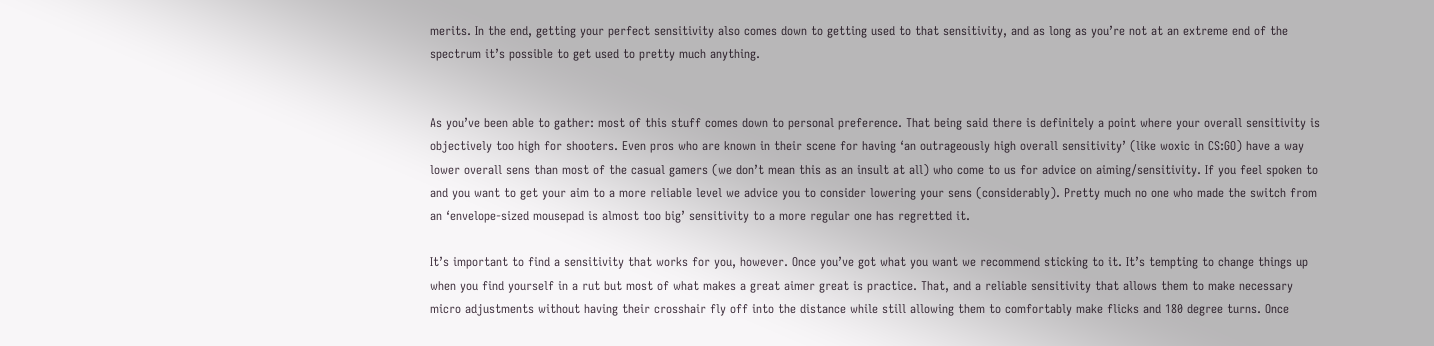merits. In the end, getting your perfect sensitivity also comes down to getting used to that sensitivity, and as long as you’re not at an extreme end of the spectrum it’s possible to get used to pretty much anything.


As you’ve been able to gather: most of this stuff comes down to personal preference. That being said there is definitely a point where your overall sensitivity is objectively too high for shooters. Even pros who are known in their scene for having ‘an outrageously high overall sensitivity’ (like woxic in CS:GO) have a way lower overall sens than most of the casual gamers (we don’t mean this as an insult at all) who come to us for advice on aiming/sensitivity. If you feel spoken to and you want to get your aim to a more reliable level we advice you to consider lowering your sens (considerably). Pretty much no one who made the switch from an ‘envelope-sized mousepad is almost too big’ sensitivity to a more regular one has regretted it.

It’s important to find a sensitivity that works for you, however. Once you’ve got what you want we recommend sticking to it. It’s tempting to change things up when you find yourself in a rut but most of what makes a great aimer great is practice. That, and a reliable sensitivity that allows them to make necessary micro adjustments without having their crosshair fly off into the distance while still allowing them to comfortably make flicks and 180 degree turns. Once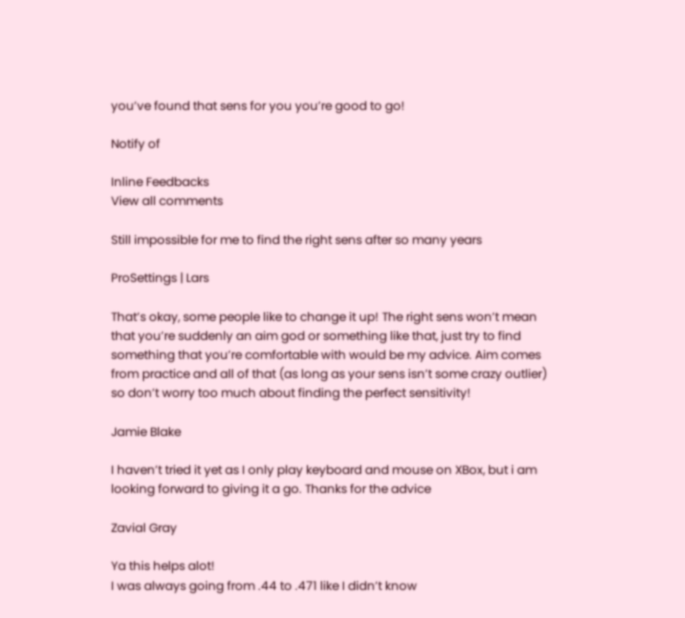you’ve found that sens for you you’re good to go!

Notify of

Inline Feedbacks
View all comments

Still impossible for me to find the right sens after so many years

ProSettings | Lars

That’s okay, some people like to change it up! The right sens won’t mean that you’re suddenly an aim god or something like that, just try to find something that you’re comfortable with would be my advice. Aim comes from practice and all of that (as long as your sens isn’t some crazy outlier) so don’t worry too much about finding the perfect sensitivity!

Jamie Blake

I haven’t tried it yet as I only play keyboard and mouse on XBox, but i am looking forward to giving it a go. Thanks for the advice

Zavial Gray

Ya this helps alot!
I was always going from .44 to .471 like I didn’t know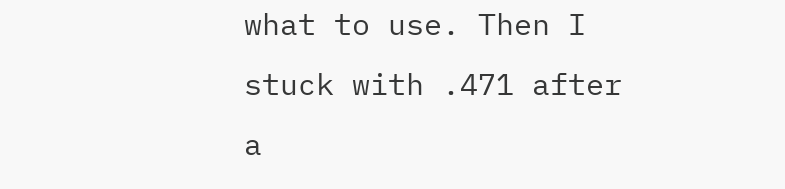what to use. Then I stuck with .471 after a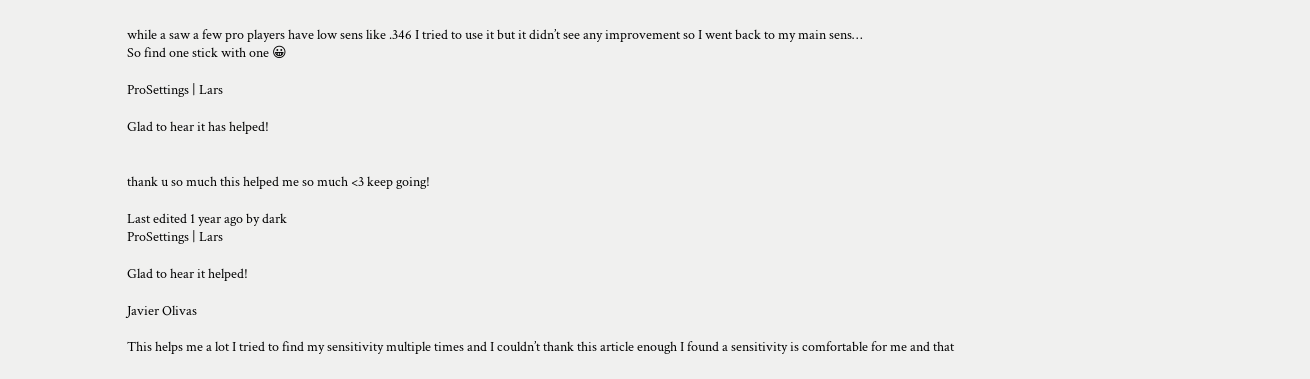while a saw a few pro players have low sens like .346 I tried to use it but it didn’t see any improvement so I went back to my main sens…
So find one stick with one 😀

ProSettings | Lars

Glad to hear it has helped!


thank u so much this helped me so much <3 keep going!

Last edited 1 year ago by dark
ProSettings | Lars

Glad to hear it helped!

Javier Olivas

This helps me a lot I tried to find my sensitivity multiple times and I couldn’t thank this article enough I found a sensitivity is comfortable for me and that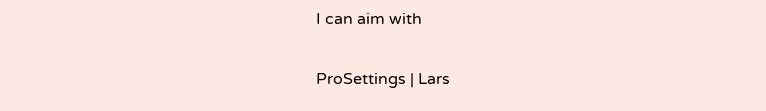I can aim with

ProSettings | Lars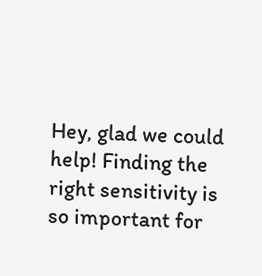Hey, glad we could help! Finding the right sensitivity is so important for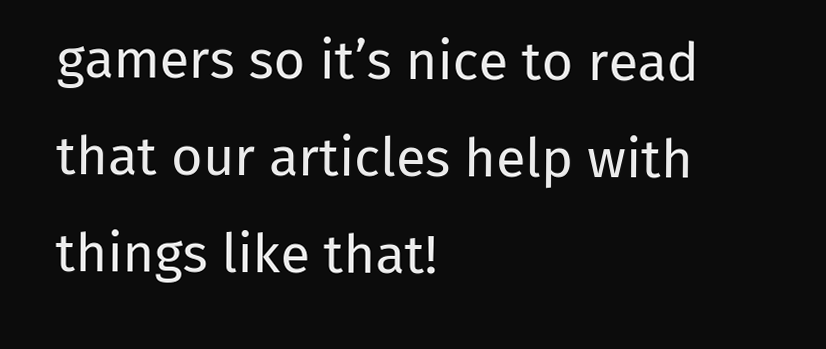gamers so it’s nice to read that our articles help with things like that!